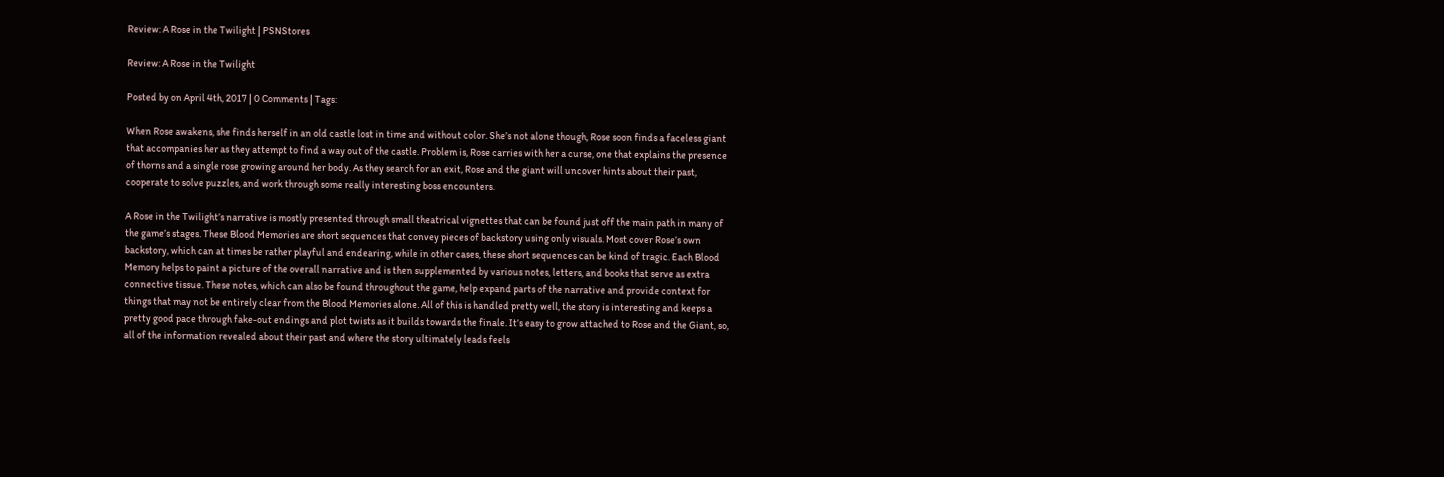Review: A Rose in the Twilight | PSNStores

Review: A Rose in the Twilight

Posted by on April 4th, 2017 | 0 Comments | Tags:

When Rose awakens, she finds herself in an old castle lost in time and without color. She’s not alone though, Rose soon finds a faceless giant that accompanies her as they attempt to find a way out of the castle. Problem is, Rose carries with her a curse, one that explains the presence of thorns and a single rose growing around her body. As they search for an exit, Rose and the giant will uncover hints about their past, cooperate to solve puzzles, and work through some really interesting boss encounters.

A Rose in the Twilight’s narrative is mostly presented through small theatrical vignettes that can be found just off the main path in many of the game’s stages. These Blood Memories are short sequences that convey pieces of backstory using only visuals. Most cover Rose’s own backstory, which can at times be rather playful and endearing, while in other cases, these short sequences can be kind of tragic. Each Blood Memory helps to paint a picture of the overall narrative and is then supplemented by various notes, letters, and books that serve as extra connective tissue. These notes, which can also be found throughout the game, help expand parts of the narrative and provide context for things that may not be entirely clear from the Blood Memories alone. All of this is handled pretty well, the story is interesting and keeps a pretty good pace through fake-out endings and plot twists as it builds towards the finale. It’s easy to grow attached to Rose and the Giant, so, all of the information revealed about their past and where the story ultimately leads feels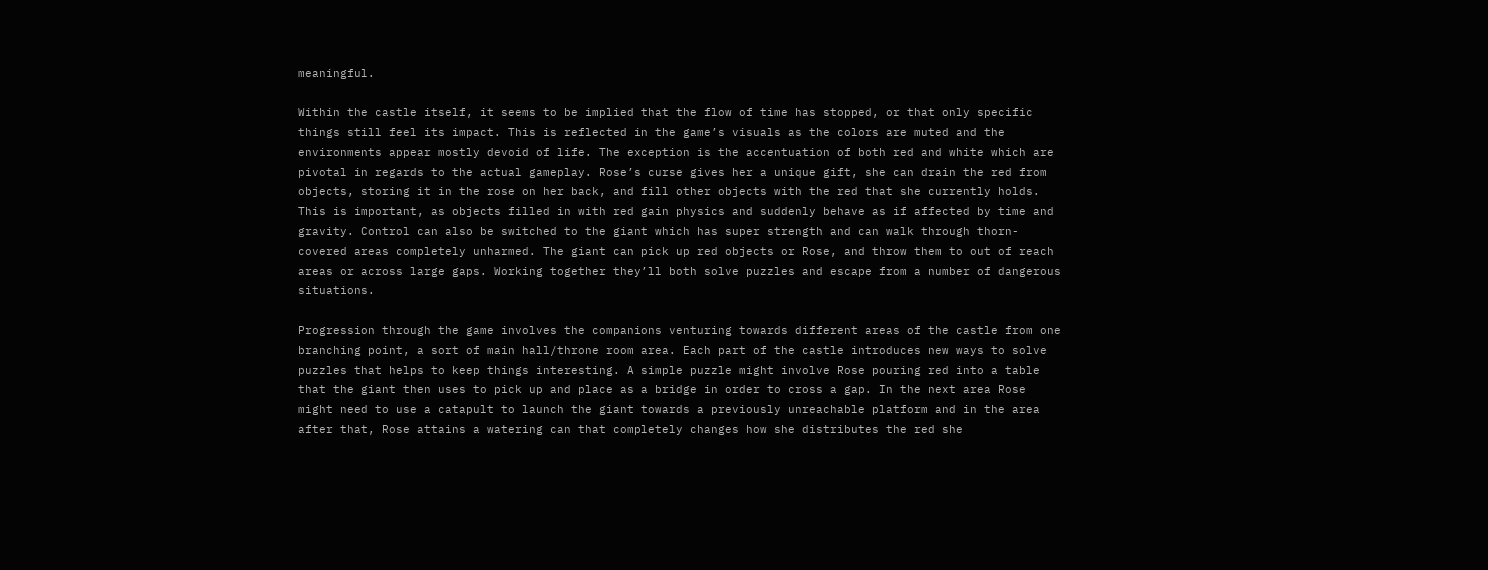meaningful.

Within the castle itself, it seems to be implied that the flow of time has stopped, or that only specific things still feel its impact. This is reflected in the game’s visuals as the colors are muted and the environments appear mostly devoid of life. The exception is the accentuation of both red and white which are pivotal in regards to the actual gameplay. Rose’s curse gives her a unique gift, she can drain the red from objects, storing it in the rose on her back, and fill other objects with the red that she currently holds. This is important, as objects filled in with red gain physics and suddenly behave as if affected by time and gravity. Control can also be switched to the giant which has super strength and can walk through thorn-covered areas completely unharmed. The giant can pick up red objects or Rose, and throw them to out of reach areas or across large gaps. Working together they’ll both solve puzzles and escape from a number of dangerous situations.

Progression through the game involves the companions venturing towards different areas of the castle from one branching point, a sort of main hall/throne room area. Each part of the castle introduces new ways to solve puzzles that helps to keep things interesting. A simple puzzle might involve Rose pouring red into a table that the giant then uses to pick up and place as a bridge in order to cross a gap. In the next area Rose might need to use a catapult to launch the giant towards a previously unreachable platform and in the area after that, Rose attains a watering can that completely changes how she distributes the red she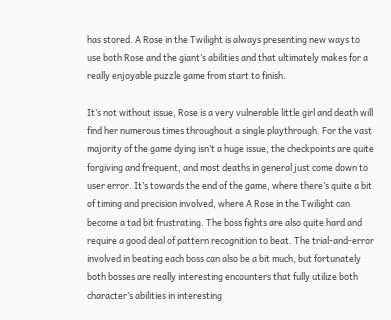has stored. A Rose in the Twilight is always presenting new ways to use both Rose and the giant’s abilities and that ultimately makes for a really enjoyable puzzle game from start to finish.

It’s not without issue, Rose is a very vulnerable little girl and death will find her numerous times throughout a single playthrough. For the vast majority of the game dying isn’t a huge issue, the checkpoints are quite forgiving and frequent, and most deaths in general just come down to user error. It’s towards the end of the game, where there’s quite a bit of timing and precision involved, where A Rose in the Twilight can become a tad bit frustrating. The boss fights are also quite hard and require a good deal of pattern recognition to beat. The trial-and-error involved in beating each boss can also be a bit much, but fortunately both bosses are really interesting encounters that fully utilize both character’s abilities in interesting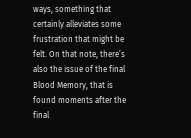ways, something that certainly alleviates some frustration that might be felt. On that note, there’s also the issue of the final Blood Memory, that is found moments after the final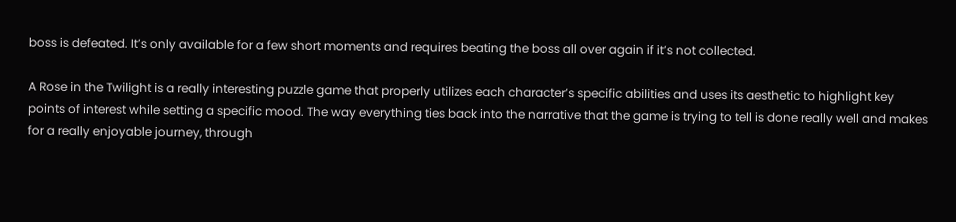boss is defeated. It’s only available for a few short moments and requires beating the boss all over again if it’s not collected.

A Rose in the Twilight is a really interesting puzzle game that properly utilizes each character’s specific abilities and uses its aesthetic to highlight key points of interest while setting a specific mood. The way everything ties back into the narrative that the game is trying to tell is done really well and makes for a really enjoyable journey, through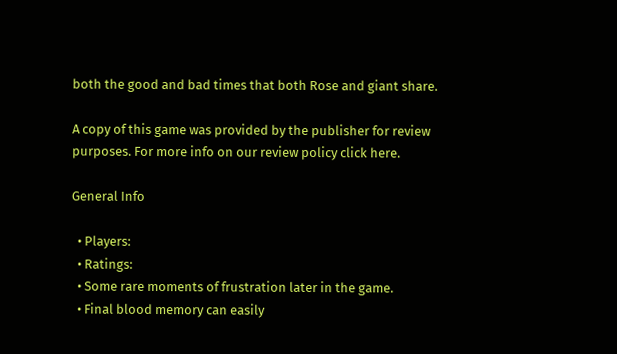both the good and bad times that both Rose and giant share.

A copy of this game was provided by the publisher for review purposes. For more info on our review policy click here.

General Info

  • Players:
  • Ratings:
  • Some rare moments of frustration later in the game.
  • Final blood memory can easily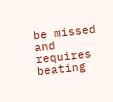be missed and requires beating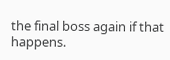the final boss again if that happens.